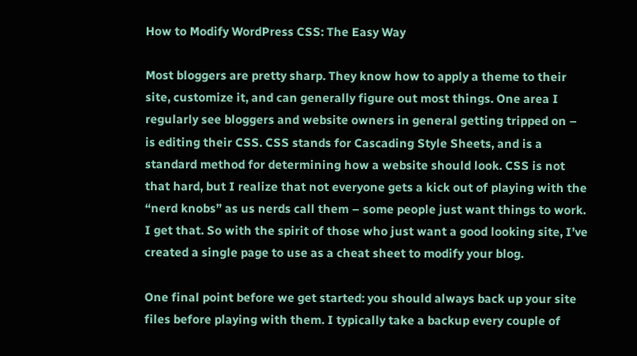How to Modify WordPress CSS: The Easy Way

Most bloggers are pretty sharp. They know how to apply a theme to their site, customize it, and can generally figure out most things. One area I regularly see bloggers and website owners in general getting tripped on – is editing their CSS. CSS stands for Cascading Style Sheets, and is a standard method for determining how a website should look. CSS is not that hard, but I realize that not everyone gets a kick out of playing with the “nerd knobs” as us nerds call them – some people just want things to work. I get that. So with the spirit of those who just want a good looking site, I’ve created a single page to use as a cheat sheet to modify your blog.

One final point before we get started: you should always back up your site files before playing with them. I typically take a backup every couple of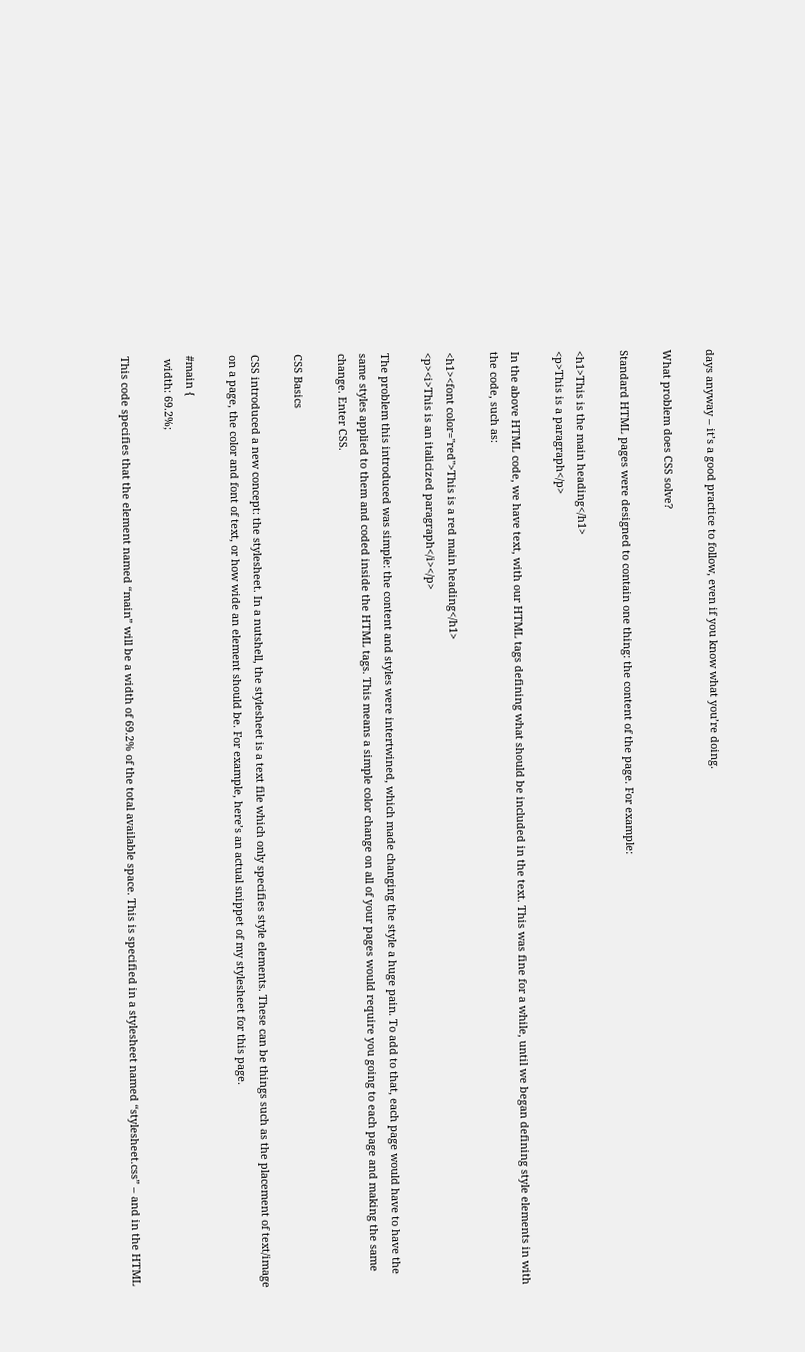days anyway – it’s a good practice to follow, even if you know what you’re doing.

What problem does CSS solve?

Standard HTML pages were designed to contain one thing: the content of the page. For example:

<h1>This is the main heading</h1>
<p>This is a paragraph</p>

In the above HTML code, we have text, with our HTML tags defining what should be included in the text. This was fine for a while, until we began defining style elements in with the code, such as:

<h1><font color="red">This is a red main heading</h1>
<p><i>This is an italicized paragraph</i></p>

The problem this introduced was simple: the content and styles were intertwined, which made changing the style a huge pain. To add to that, each page would have to have the same styles applied to them and coded inside the HTML tags. This means a simple color change on all of your pages would require you going to each page and making the same change. Enter CSS.

CSS Basics

CSS introduced a new concept: the stylesheet. In a nutshell, the stylesheet is a text file which only specifies style elements. These can be things such as the placement of text/image on a page, the color and font of text, or how wide an element should be. For example, here’s an actual snippet of my stylesheet for this page.

#main {
 width: 69.2%;

This code specifies that the element named “main” will be a width of 69.2% of the total available space. This is specified in a stylesheet named “stylesheet.css” – and in the HTML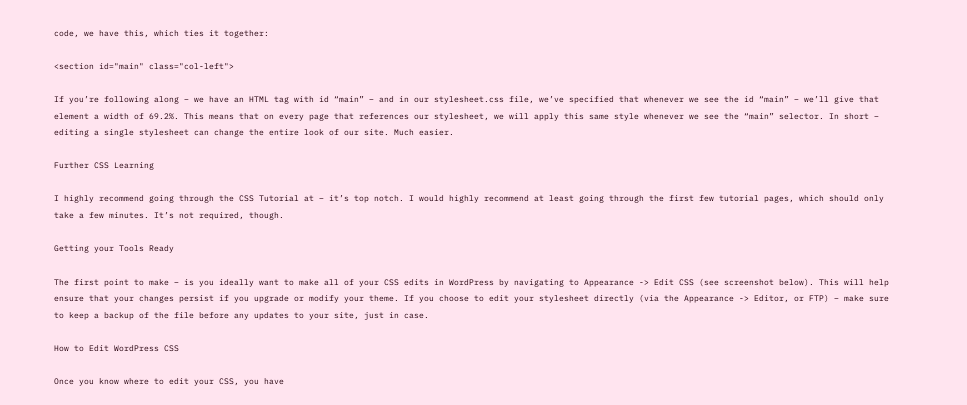code, we have this, which ties it together:

<section id="main" class="col-left">

If you’re following along – we have an HTML tag with id “main” – and in our stylesheet.css file, we’ve specified that whenever we see the id “main” – we’ll give that element a width of 69.2%. This means that on every page that references our stylesheet, we will apply this same style whenever we see the “main” selector. In short – editing a single stylesheet can change the entire look of our site. Much easier.

Further CSS Learning

I highly recommend going through the CSS Tutorial at – it’s top notch. I would highly recommend at least going through the first few tutorial pages, which should only take a few minutes. It’s not required, though.

Getting your Tools Ready

The first point to make – is you ideally want to make all of your CSS edits in WordPress by navigating to Appearance -> Edit CSS (see screenshot below). This will help ensure that your changes persist if you upgrade or modify your theme. If you choose to edit your stylesheet directly (via the Appearance -> Editor, or FTP) – make sure to keep a backup of the file before any updates to your site, just in case.

How to Edit WordPress CSS

Once you know where to edit your CSS, you have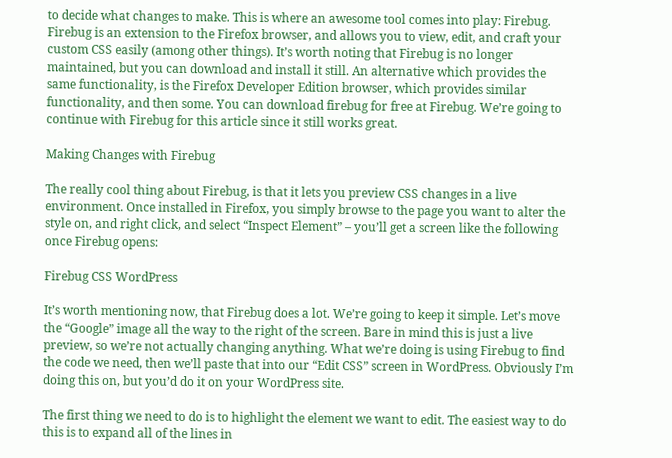to decide what changes to make. This is where an awesome tool comes into play: Firebug. Firebug is an extension to the Firefox browser, and allows you to view, edit, and craft your custom CSS easily (among other things). It’s worth noting that Firebug is no longer maintained, but you can download and install it still. An alternative which provides the same functionality, is the Firefox Developer Edition browser, which provides similar functionality, and then some. You can download firebug for free at Firebug. We’re going to continue with Firebug for this article since it still works great.

Making Changes with Firebug

The really cool thing about Firebug, is that it lets you preview CSS changes in a live environment. Once installed in Firefox, you simply browse to the page you want to alter the style on, and right click, and select “Inspect Element” – you’ll get a screen like the following once Firebug opens:

Firebug CSS WordPress

It’s worth mentioning now, that Firebug does a lot. We’re going to keep it simple. Let’s move the “Google” image all the way to the right of the screen. Bare in mind this is just a live preview, so we’re not actually changing anything. What we’re doing is using Firebug to find the code we need, then we’ll paste that into our “Edit CSS” screen in WordPress. Obviously I’m doing this on, but you’d do it on your WordPress site.

The first thing we need to do is to highlight the element we want to edit. The easiest way to do this is to expand all of the lines in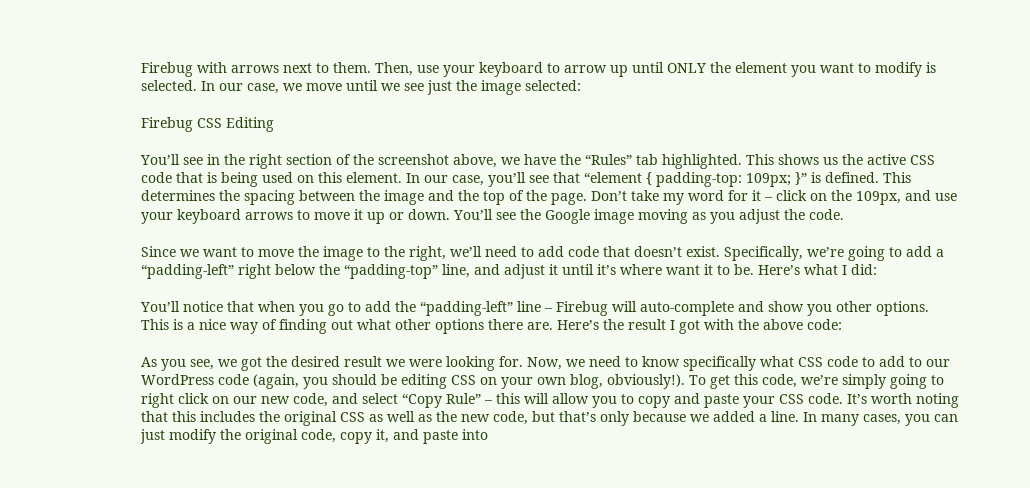Firebug with arrows next to them. Then, use your keyboard to arrow up until ONLY the element you want to modify is selected. In our case, we move until we see just the image selected:

Firebug CSS Editing

You’ll see in the right section of the screenshot above, we have the “Rules” tab highlighted. This shows us the active CSS code that is being used on this element. In our case, you’ll see that “element { padding-top: 109px; }” is defined. This determines the spacing between the image and the top of the page. Don’t take my word for it – click on the 109px, and use your keyboard arrows to move it up or down. You’ll see the Google image moving as you adjust the code.

Since we want to move the image to the right, we’ll need to add code that doesn’t exist. Specifically, we’re going to add a “padding-left” right below the “padding-top” line, and adjust it until it’s where want it to be. Here’s what I did:

You’ll notice that when you go to add the “padding-left” line – Firebug will auto-complete and show you other options. This is a nice way of finding out what other options there are. Here’s the result I got with the above code:

As you see, we got the desired result we were looking for. Now, we need to know specifically what CSS code to add to our WordPress code (again, you should be editing CSS on your own blog, obviously!). To get this code, we’re simply going to right click on our new code, and select “Copy Rule” – this will allow you to copy and paste your CSS code. It’s worth noting that this includes the original CSS as well as the new code, but that’s only because we added a line. In many cases, you can just modify the original code, copy it, and paste into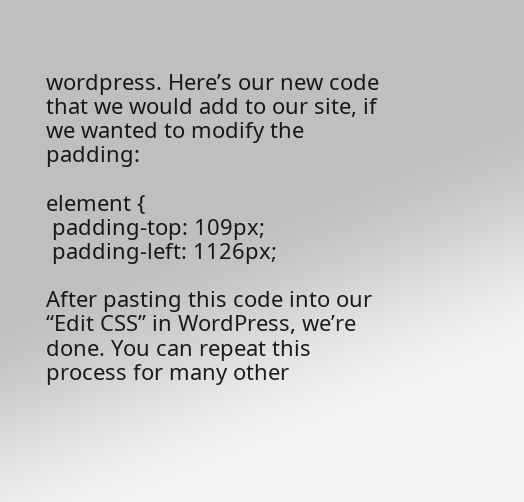wordpress. Here’s our new code that we would add to our site, if we wanted to modify the padding:

element {
 padding-top: 109px;
 padding-left: 1126px;

After pasting this code into our “Edit CSS” in WordPress, we’re done. You can repeat this process for many other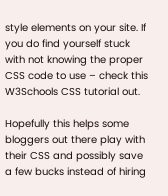style elements on your site. If you do find yourself stuck with not knowing the proper CSS code to use – check this W3Schools CSS tutorial out.

Hopefully this helps some bloggers out there play with their CSS and possibly save a few bucks instead of hiring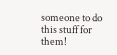someone to do this stuff for them!